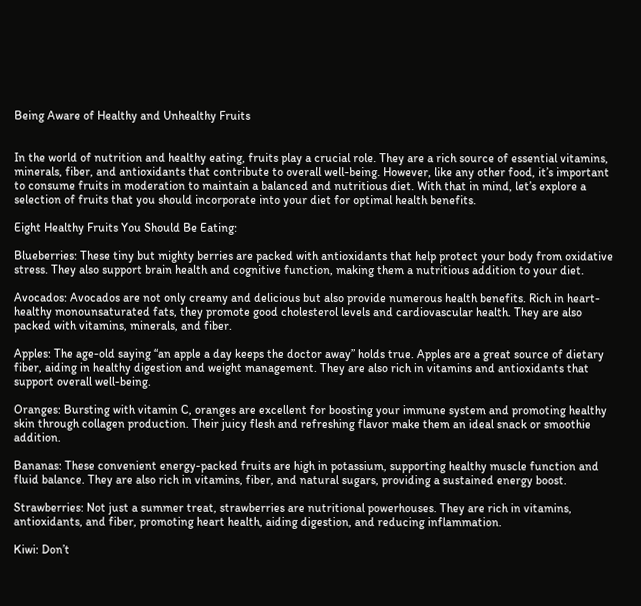Being Aware of Healthy and Unhealthy Fruits


In the world of nutrition and healthy eating, fruits play a crucial role. They are a rich source of essential vitamins, minerals, fiber, and antioxidants that contribute to overall well-being. However, like any other food, it’s important to consume fruits in moderation to maintain a balanced and nutritious diet. With that in mind, let’s explore a selection of fruits that you should incorporate into your diet for optimal health benefits.

Eight Healthy Fruits You Should Be Eating:

Blueberries: These tiny but mighty berries are packed with antioxidants that help protect your body from oxidative stress. They also support brain health and cognitive function, making them a nutritious addition to your diet.

Avocados: Avocados are not only creamy and delicious but also provide numerous health benefits. Rich in heart-healthy monounsaturated fats, they promote good cholesterol levels and cardiovascular health. They are also packed with vitamins, minerals, and fiber.

Apples: The age-old saying “an apple a day keeps the doctor away” holds true. Apples are a great source of dietary fiber, aiding in healthy digestion and weight management. They are also rich in vitamins and antioxidants that support overall well-being.

Oranges: Bursting with vitamin C, oranges are excellent for boosting your immune system and promoting healthy skin through collagen production. Their juicy flesh and refreshing flavor make them an ideal snack or smoothie addition.

Bananas: These convenient energy-packed fruits are high in potassium, supporting healthy muscle function and fluid balance. They are also rich in vitamins, fiber, and natural sugars, providing a sustained energy boost.

Strawberries: Not just a summer treat, strawberries are nutritional powerhouses. They are rich in vitamins, antioxidants, and fiber, promoting heart health, aiding digestion, and reducing inflammation.

Kiwi: Don’t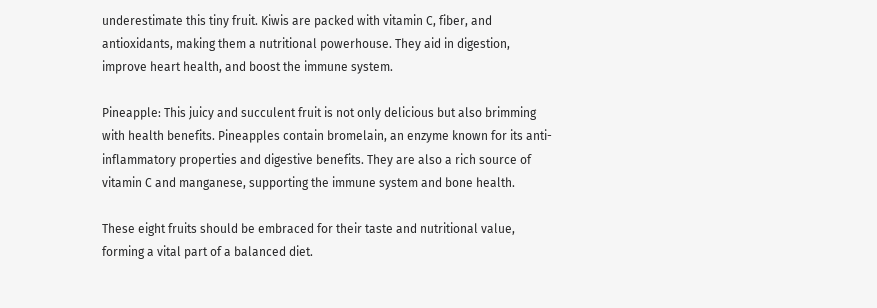underestimate this tiny fruit. Kiwis are packed with vitamin C, fiber, and antioxidants, making them a nutritional powerhouse. They aid in digestion, improve heart health, and boost the immune system.

Pineapple: This juicy and succulent fruit is not only delicious but also brimming with health benefits. Pineapples contain bromelain, an enzyme known for its anti-inflammatory properties and digestive benefits. They are also a rich source of vitamin C and manganese, supporting the immune system and bone health.

These eight fruits should be embraced for their taste and nutritional value, forming a vital part of a balanced diet.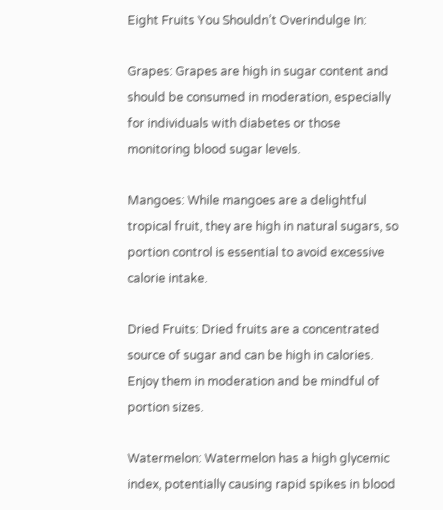Eight Fruits You Shouldn’t Overindulge In:

Grapes: Grapes are high in sugar content and should be consumed in moderation, especially for individuals with diabetes or those monitoring blood sugar levels.

Mangoes: While mangoes are a delightful tropical fruit, they are high in natural sugars, so portion control is essential to avoid excessive calorie intake.

Dried Fruits: Dried fruits are a concentrated source of sugar and can be high in calories. Enjoy them in moderation and be mindful of portion sizes.

Watermelon: Watermelon has a high glycemic index, potentially causing rapid spikes in blood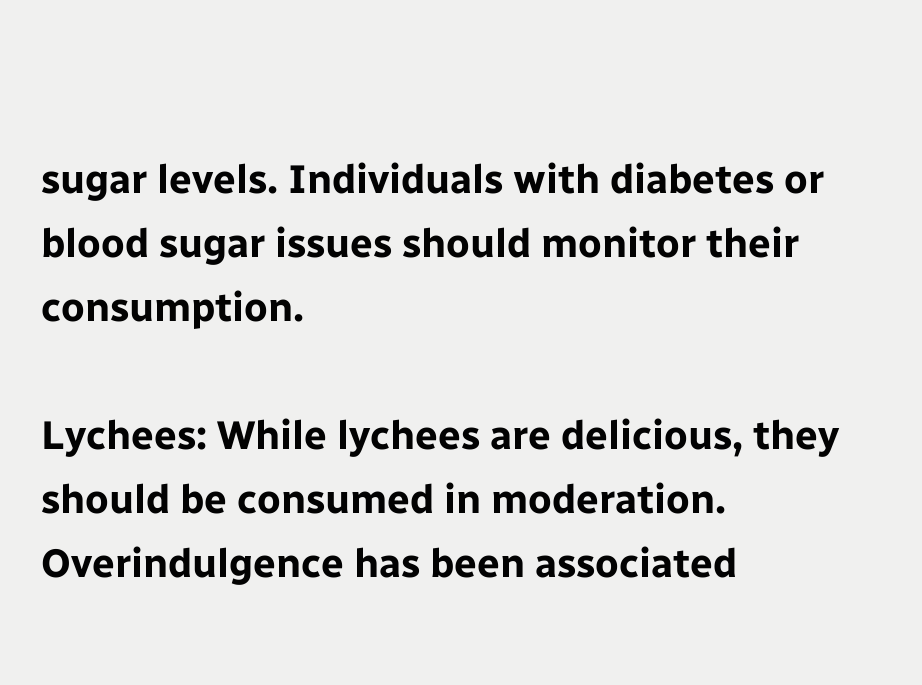sugar levels. Individuals with diabetes or blood sugar issues should monitor their consumption.

Lychees: While lychees are delicious, they should be consumed in moderation. Overindulgence has been associated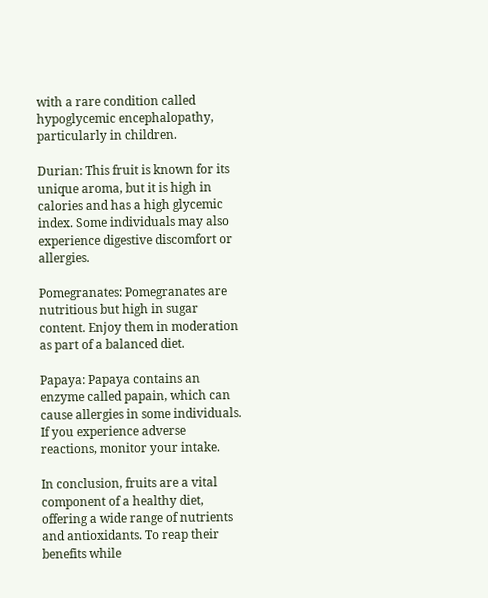with a rare condition called hypoglycemic encephalopathy, particularly in children.

Durian: This fruit is known for its unique aroma, but it is high in calories and has a high glycemic index. Some individuals may also experience digestive discomfort or allergies.

Pomegranates: Pomegranates are nutritious but high in sugar content. Enjoy them in moderation as part of a balanced diet.

Papaya: Papaya contains an enzyme called papain, which can cause allergies in some individuals. If you experience adverse reactions, monitor your intake.

In conclusion, fruits are a vital component of a healthy diet, offering a wide range of nutrients and antioxidants. To reap their benefits while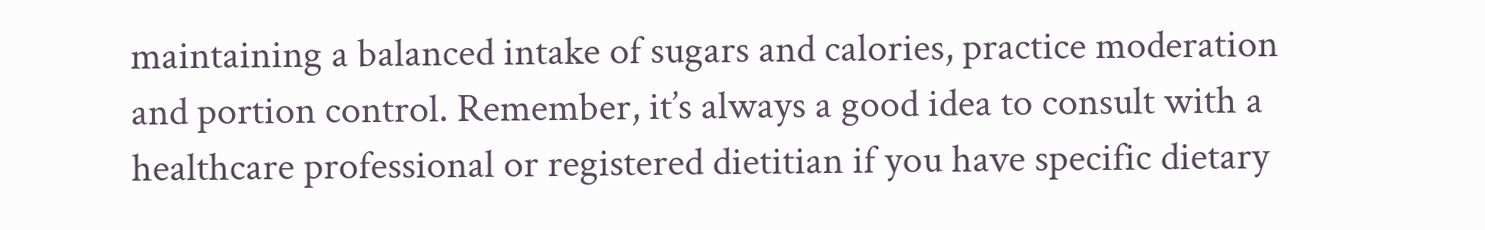maintaining a balanced intake of sugars and calories, practice moderation and portion control. Remember, it’s always a good idea to consult with a healthcare professional or registered dietitian if you have specific dietary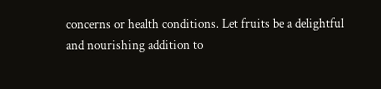concerns or health conditions. Let fruits be a delightful and nourishing addition to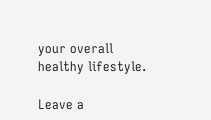your overall healthy lifestyle.

Leave a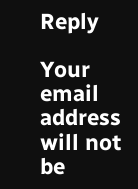Reply

Your email address will not be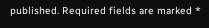published. Required fields are marked *